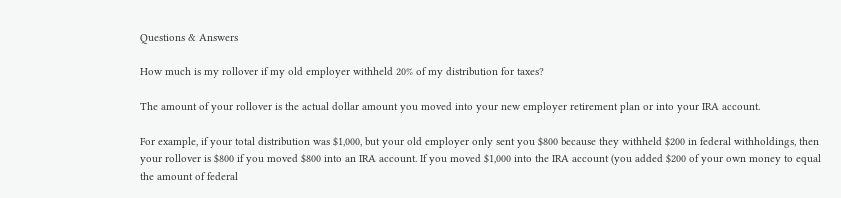Questions & Answers

How much is my rollover if my old employer withheld 20% of my distribution for taxes?

The amount of your rollover is the actual dollar amount you moved into your new employer retirement plan or into your IRA account.

For example, if your total distribution was $1,000, but your old employer only sent you $800 because they withheld $200 in federal withholdings, then your rollover is $800 if you moved $800 into an IRA account. If you moved $1,000 into the IRA account (you added $200 of your own money to equal the amount of federal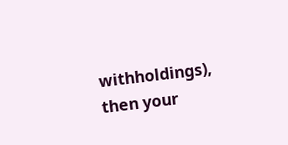withholdings), then your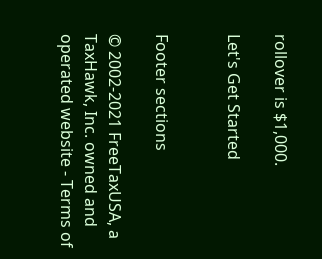rollover is $1,000.

Let's Get Started


Footer sections

© 2002-2021 FreeTaxUSA, a TaxHawk, Inc. owned and operated website - Terms of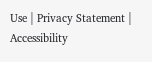Use | Privacy Statement | Accessibility